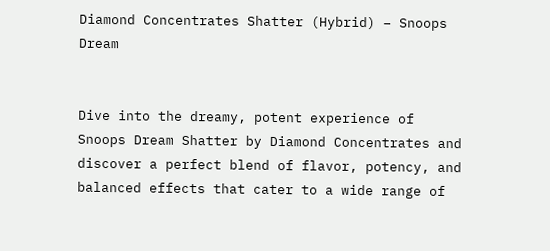Diamond Concentrates Shatter (Hybrid) – Snoops Dream


Dive into the dreamy, potent experience of Snoops Dream Shatter by Diamond Concentrates and discover a perfect blend of flavor, potency, and balanced effects that cater to a wide range of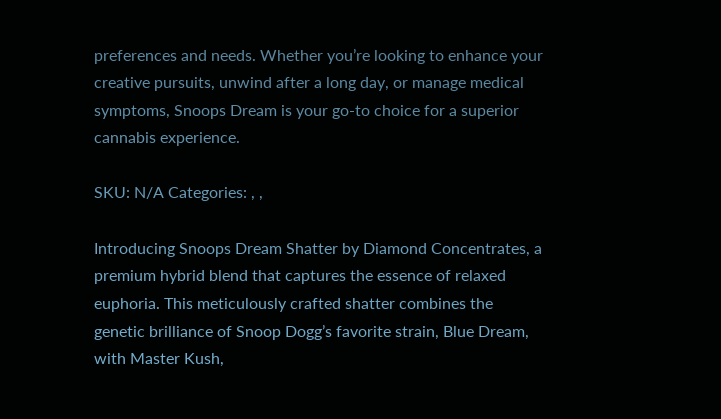preferences and needs. Whether you’re looking to enhance your creative pursuits, unwind after a long day, or manage medical symptoms, Snoops Dream is your go-to choice for a superior cannabis experience.

SKU: N/A Categories: , ,

Introducing Snoops Dream Shatter by Diamond Concentrates, a premium hybrid blend that captures the essence of relaxed euphoria. This meticulously crafted shatter combines the genetic brilliance of Snoop Dogg’s favorite strain, Blue Dream, with Master Kush,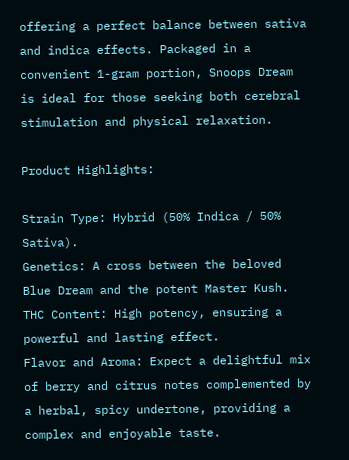offering a perfect balance between sativa and indica effects. Packaged in a convenient 1-gram portion, Snoops Dream is ideal for those seeking both cerebral stimulation and physical relaxation.

Product Highlights:

Strain Type: Hybrid (50% Indica / 50% Sativa).
Genetics: A cross between the beloved Blue Dream and the potent Master Kush.
THC Content: High potency, ensuring a powerful and lasting effect.
Flavor and Aroma: Expect a delightful mix of berry and citrus notes complemented by a herbal, spicy undertone, providing a complex and enjoyable taste.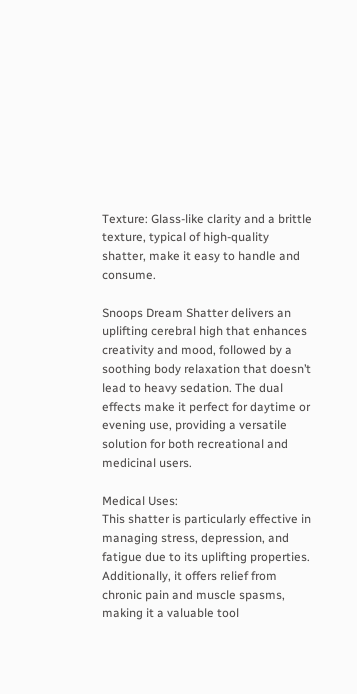Texture: Glass-like clarity and a brittle texture, typical of high-quality shatter, make it easy to handle and consume.

Snoops Dream Shatter delivers an uplifting cerebral high that enhances creativity and mood, followed by a soothing body relaxation that doesn’t lead to heavy sedation. The dual effects make it perfect for daytime or evening use, providing a versatile solution for both recreational and medicinal users.

Medical Uses:
This shatter is particularly effective in managing stress, depression, and fatigue due to its uplifting properties. Additionally, it offers relief from chronic pain and muscle spasms, making it a valuable tool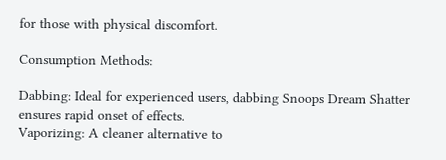for those with physical discomfort.

Consumption Methods:

Dabbing: Ideal for experienced users, dabbing Snoops Dream Shatter ensures rapid onset of effects.
Vaporizing: A cleaner alternative to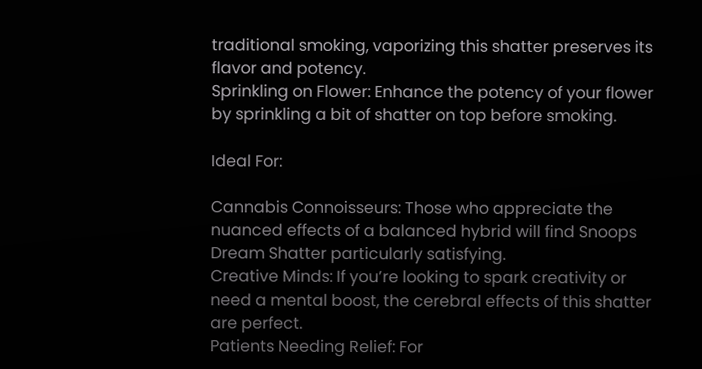traditional smoking, vaporizing this shatter preserves its flavor and potency.
Sprinkling on Flower: Enhance the potency of your flower by sprinkling a bit of shatter on top before smoking.

Ideal For:

Cannabis Connoisseurs: Those who appreciate the nuanced effects of a balanced hybrid will find Snoops Dream Shatter particularly satisfying.
Creative Minds: If you’re looking to spark creativity or need a mental boost, the cerebral effects of this shatter are perfect.
Patients Needing Relief: For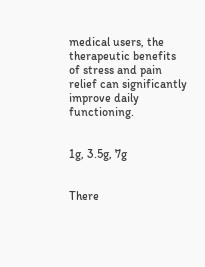medical users, the therapeutic benefits of stress and pain relief can significantly improve daily functioning.


1g, 3.5g, 7g


There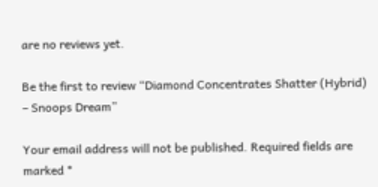are no reviews yet.

Be the first to review “Diamond Concentrates Shatter (Hybrid) – Snoops Dream”

Your email address will not be published. Required fields are marked *